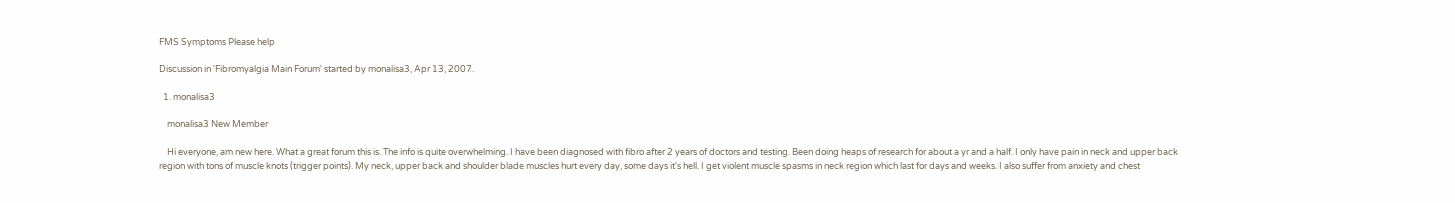FMS Symptoms Please help

Discussion in 'Fibromyalgia Main Forum' started by monalisa3, Apr 13, 2007.

  1. monalisa3

    monalisa3 New Member

    Hi everyone, am new here. What a great forum this is. The info is quite overwhelming. I have been diagnosed with fibro after 2 years of doctors and testing. Been doing heaps of research for about a yr and a half. I only have pain in neck and upper back region with tons of muscle knots (trigger points). My neck, upper back and shoulder blade muscles hurt every day, some days it's hell. I get violent muscle spasms in neck region which last for days and weeks. I also suffer from anxiety and chest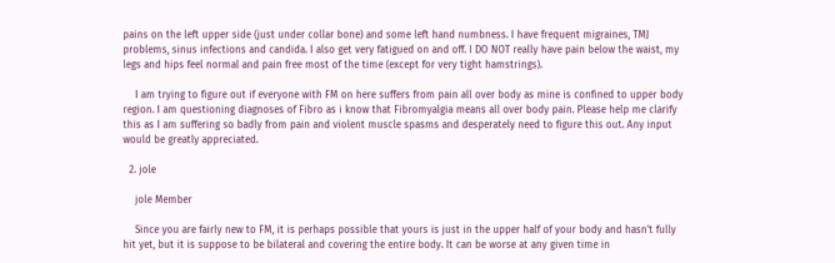pains on the left upper side (just under collar bone) and some left hand numbness. I have frequent migraines, TMJ problems, sinus infections and candida. I also get very fatigued on and off. I DO NOT really have pain below the waist, my legs and hips feel normal and pain free most of the time (except for very tight hamstrings).

    I am trying to figure out if everyone with FM on here suffers from pain all over body as mine is confined to upper body region. I am questioning diagnoses of Fibro as i know that Fibromyalgia means all over body pain. Please help me clarify this as I am suffering so badly from pain and violent muscle spasms and desperately need to figure this out. Any input would be greatly appreciated.

  2. jole

    jole Member

    Since you are fairly new to FM, it is perhaps possible that yours is just in the upper half of your body and hasn't fully hit yet, but it is suppose to be bilateral and covering the entire body. It can be worse at any given time in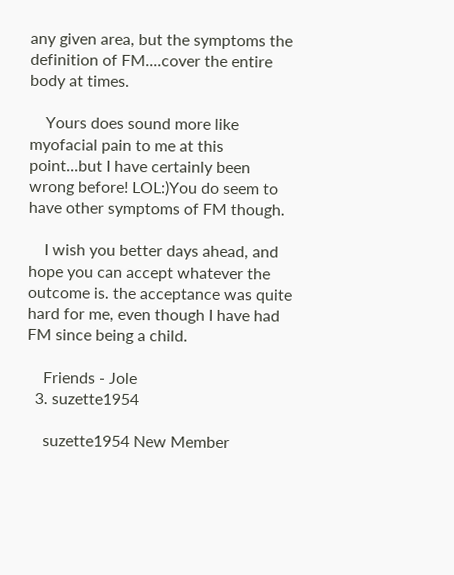any given area, but the symptoms the definition of FM....cover the entire body at times.

    Yours does sound more like myofacial pain to me at this point...but I have certainly been wrong before! LOL:)You do seem to have other symptoms of FM though.

    I wish you better days ahead, and hope you can accept whatever the outcome is. the acceptance was quite hard for me, even though I have had FM since being a child.

    Friends - Jole
  3. suzette1954

    suzette1954 New Member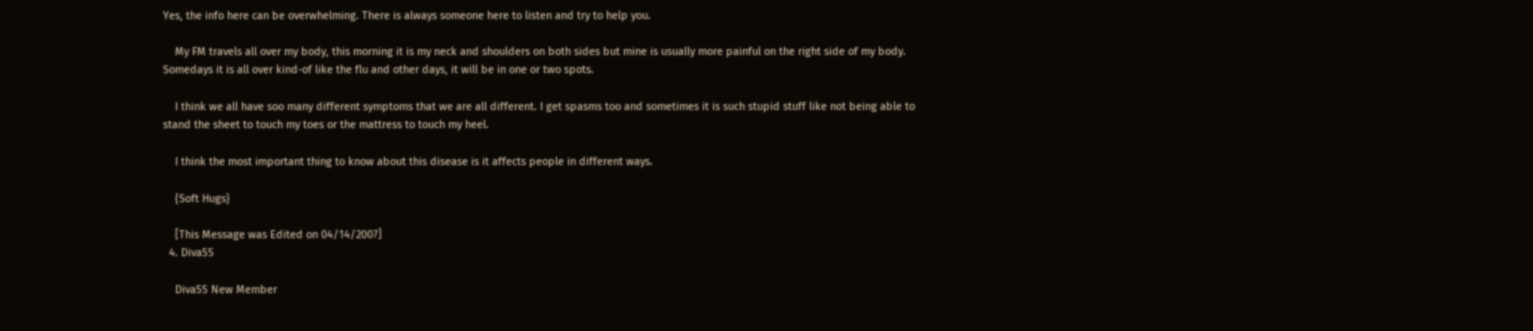Yes, the info here can be overwhelming. There is always someone here to listen and try to help you.

    My FM travels all over my body, this morning it is my neck and shoulders on both sides but mine is usually more painful on the right side of my body. Somedays it is all over kind-of like the flu and other days, it will be in one or two spots.

    I think we all have soo many different symptoms that we are all different. I get spasms too and sometimes it is such stupid stuff like not being able to stand the sheet to touch my toes or the mattress to touch my heel.

    I think the most important thing to know about this disease is it affects people in different ways.

    {Soft Hugs}

    [This Message was Edited on 04/14/2007]
  4. Diva55

    Diva55 New Member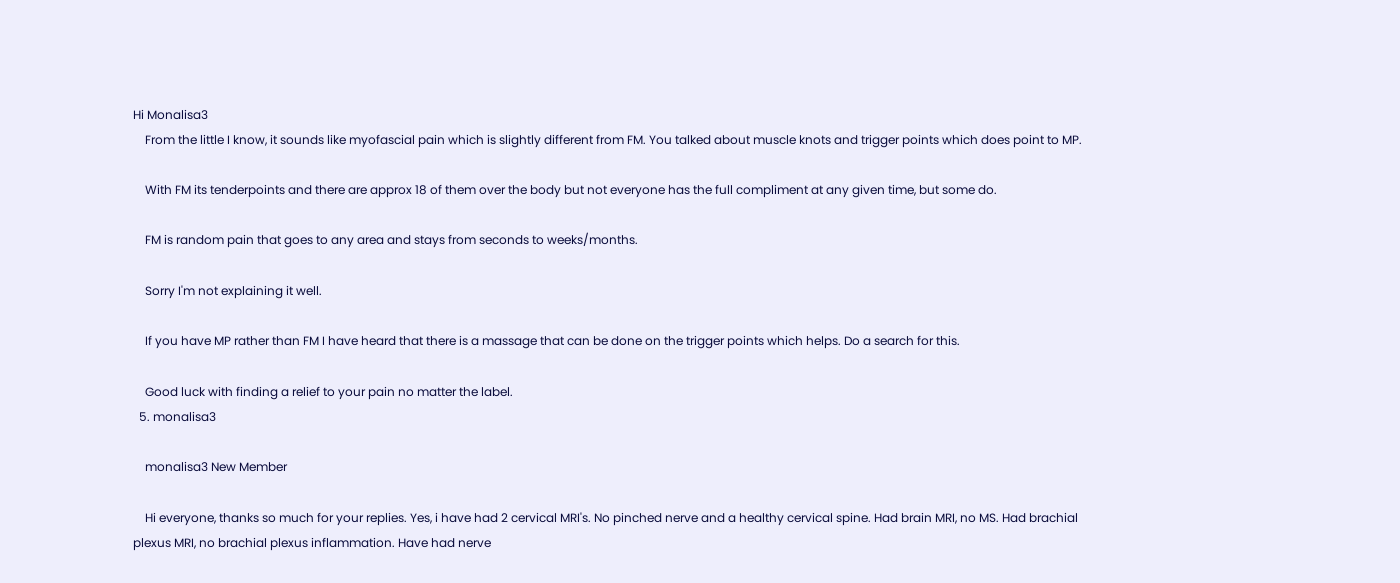Hi Monalisa3
    From the little I know, it sounds like myofascial pain which is slightly different from FM. You talked about muscle knots and trigger points which does point to MP.

    With FM its tenderpoints and there are approx 18 of them over the body but not everyone has the full compliment at any given time, but some do.

    FM is random pain that goes to any area and stays from seconds to weeks/months.

    Sorry I'm not explaining it well.

    If you have MP rather than FM I have heard that there is a massage that can be done on the trigger points which helps. Do a search for this.

    Good luck with finding a relief to your pain no matter the label.
  5. monalisa3

    monalisa3 New Member

    Hi everyone, thanks so much for your replies. Yes, i have had 2 cervical MRI's. No pinched nerve and a healthy cervical spine. Had brain MRI, no MS. Had brachial plexus MRI, no brachial plexus inflammation. Have had nerve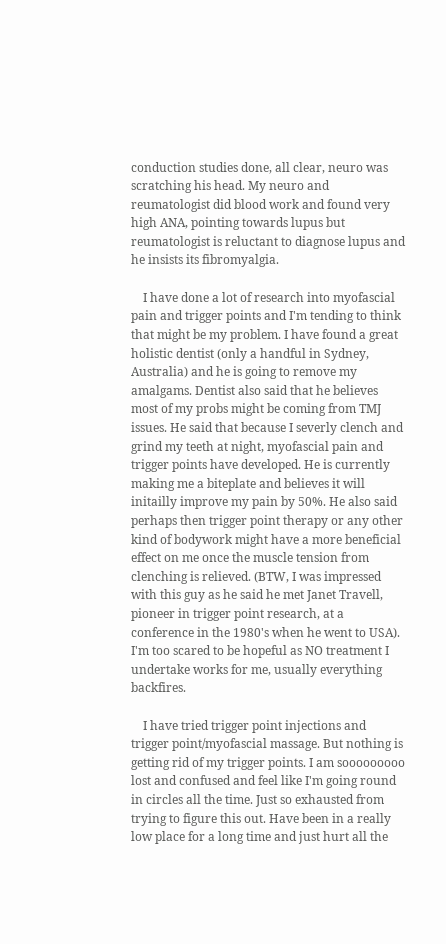conduction studies done, all clear, neuro was scratching his head. My neuro and reumatologist did blood work and found very high ANA, pointing towards lupus but reumatologist is reluctant to diagnose lupus and he insists its fibromyalgia.

    I have done a lot of research into myofascial pain and trigger points and I'm tending to think that might be my problem. I have found a great holistic dentist (only a handful in Sydney, Australia) and he is going to remove my amalgams. Dentist also said that he believes most of my probs might be coming from TMJ issues. He said that because I severly clench and grind my teeth at night, myofascial pain and trigger points have developed. He is currently making me a biteplate and believes it will initailly improve my pain by 50%. He also said perhaps then trigger point therapy or any other kind of bodywork might have a more beneficial effect on me once the muscle tension from clenching is relieved. (BTW, I was impressed with this guy as he said he met Janet Travell, pioneer in trigger point research, at a conference in the 1980's when he went to USA). I'm too scared to be hopeful as NO treatment I undertake works for me, usually everything backfires.

    I have tried trigger point injections and trigger point/myofascial massage. But nothing is getting rid of my trigger points. I am sooooooooo lost and confused and feel like I'm going round in circles all the time. Just so exhausted from trying to figure this out. Have been in a really low place for a long time and just hurt all the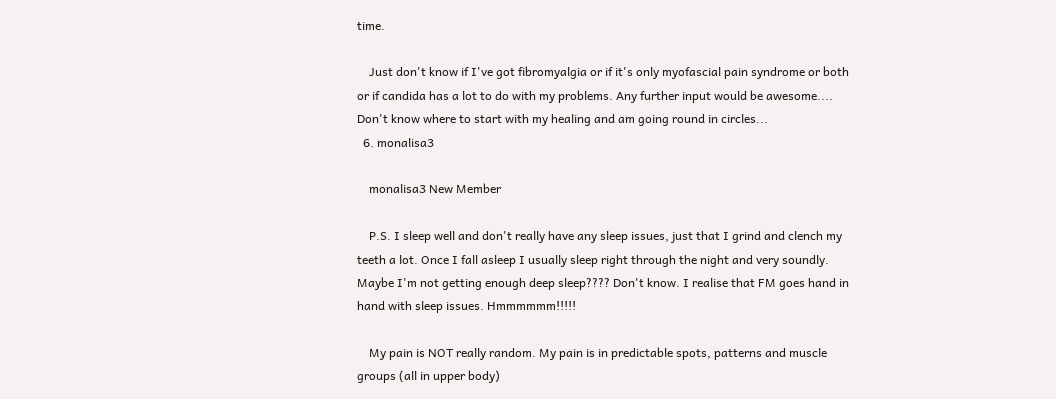time.

    Just don't know if I've got fibromyalgia or if it's only myofascial pain syndrome or both or if candida has a lot to do with my problems. Any further input would be awesome.... Don't know where to start with my healing and am going round in circles...
  6. monalisa3

    monalisa3 New Member

    P.S. I sleep well and don't really have any sleep issues, just that I grind and clench my teeth a lot. Once I fall asleep I usually sleep right through the night and very soundly. Maybe I'm not getting enough deep sleep???? Don't know. I realise that FM goes hand in hand with sleep issues. Hmmmmmm!!!!!

    My pain is NOT really random. My pain is in predictable spots, patterns and muscle groups (all in upper body)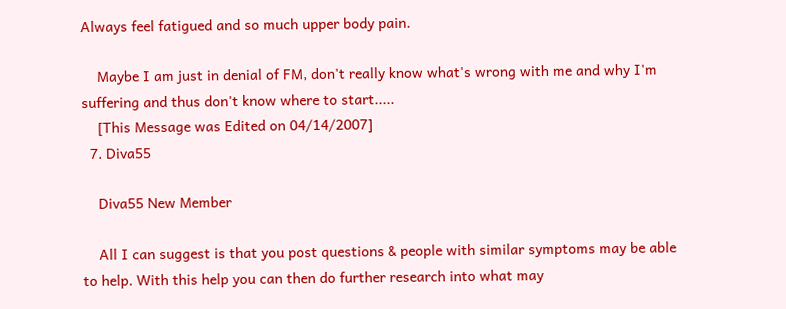Always feel fatigued and so much upper body pain.

    Maybe I am just in denial of FM, don't really know what's wrong with me and why I'm suffering and thus don't know where to start.....
    [This Message was Edited on 04/14/2007]
  7. Diva55

    Diva55 New Member

    All I can suggest is that you post questions & people with similar symptoms may be able to help. With this help you can then do further research into what may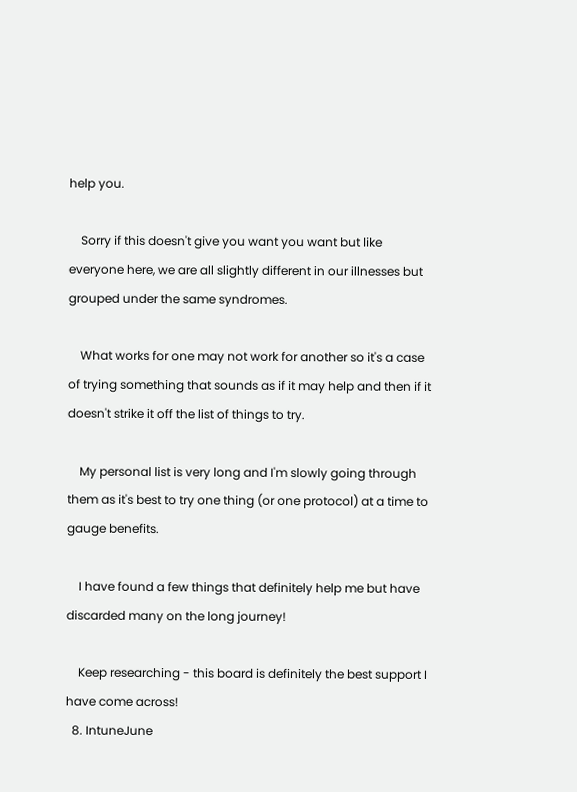help you.

    Sorry if this doesn't give you want you want but like everyone here, we are all slightly different in our illnesses but grouped under the same syndromes.

    What works for one may not work for another so it's a case of trying something that sounds as if it may help and then if it doesn't strike it off the list of things to try.

    My personal list is very long and I'm slowly going through them as it's best to try one thing (or one protocol) at a time to gauge benefits.

    I have found a few things that definitely help me but have discarded many on the long journey!

    Keep researching - this board is definitely the best support I have come across!
  8. IntuneJune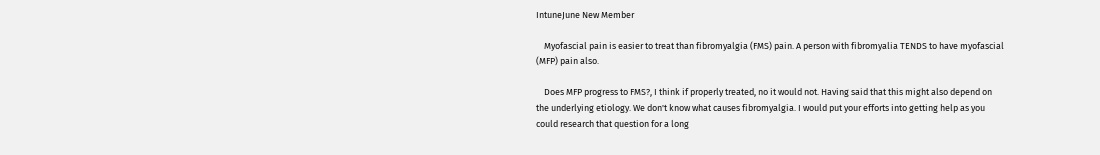IntuneJune New Member

    Myofascial pain is easier to treat than fibromyalgia (FMS) pain. A person with fibromyalia TENDS to have myofascial (MFP) pain also.

    Does MFP progress to FMS?, I think if properly treated, no it would not. Having said that this might also depend on the underlying etiology. We don't know what causes fibromyalgia. I would put your efforts into getting help as you could research that question for a long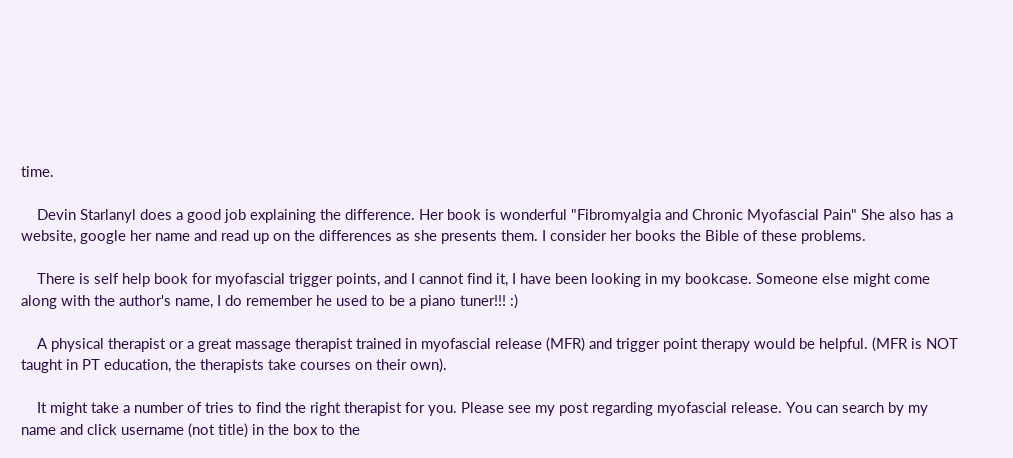time.

    Devin Starlanyl does a good job explaining the difference. Her book is wonderful "Fibromyalgia and Chronic Myofascial Pain" She also has a website, google her name and read up on the differences as she presents them. I consider her books the Bible of these problems.

    There is self help book for myofascial trigger points, and I cannot find it, I have been looking in my bookcase. Someone else might come along with the author's name, I do remember he used to be a piano tuner!!! :)

    A physical therapist or a great massage therapist trained in myofascial release (MFR) and trigger point therapy would be helpful. (MFR is NOT taught in PT education, the therapists take courses on their own).

    It might take a number of tries to find the right therapist for you. Please see my post regarding myofascial release. You can search by my name and click username (not title) in the box to the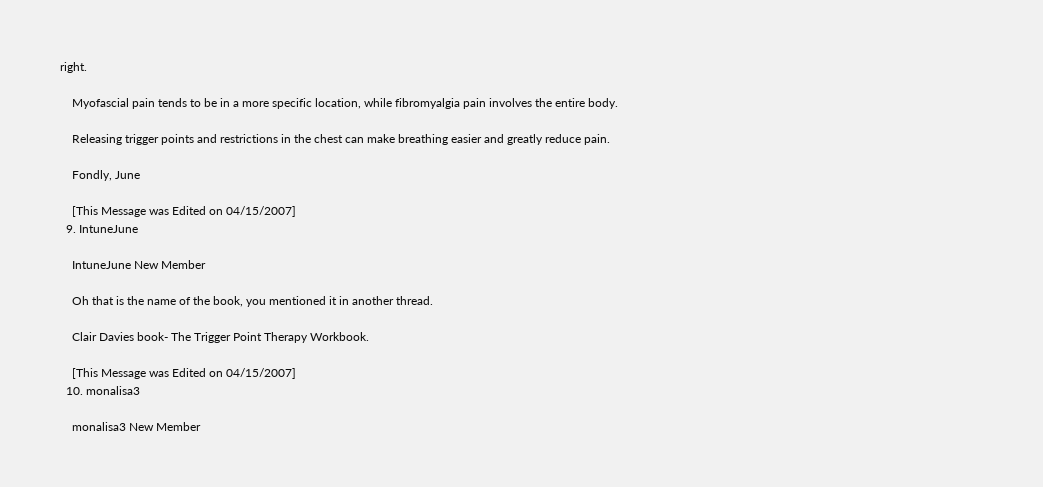right.

    Myofascial pain tends to be in a more specific location, while fibromyalgia pain involves the entire body.

    Releasing trigger points and restrictions in the chest can make breathing easier and greatly reduce pain.

    Fondly, June

    [This Message was Edited on 04/15/2007]
  9. IntuneJune

    IntuneJune New Member

    Oh that is the name of the book, you mentioned it in another thread.

    Clair Davies book- The Trigger Point Therapy Workbook.

    [This Message was Edited on 04/15/2007]
  10. monalisa3

    monalisa3 New Member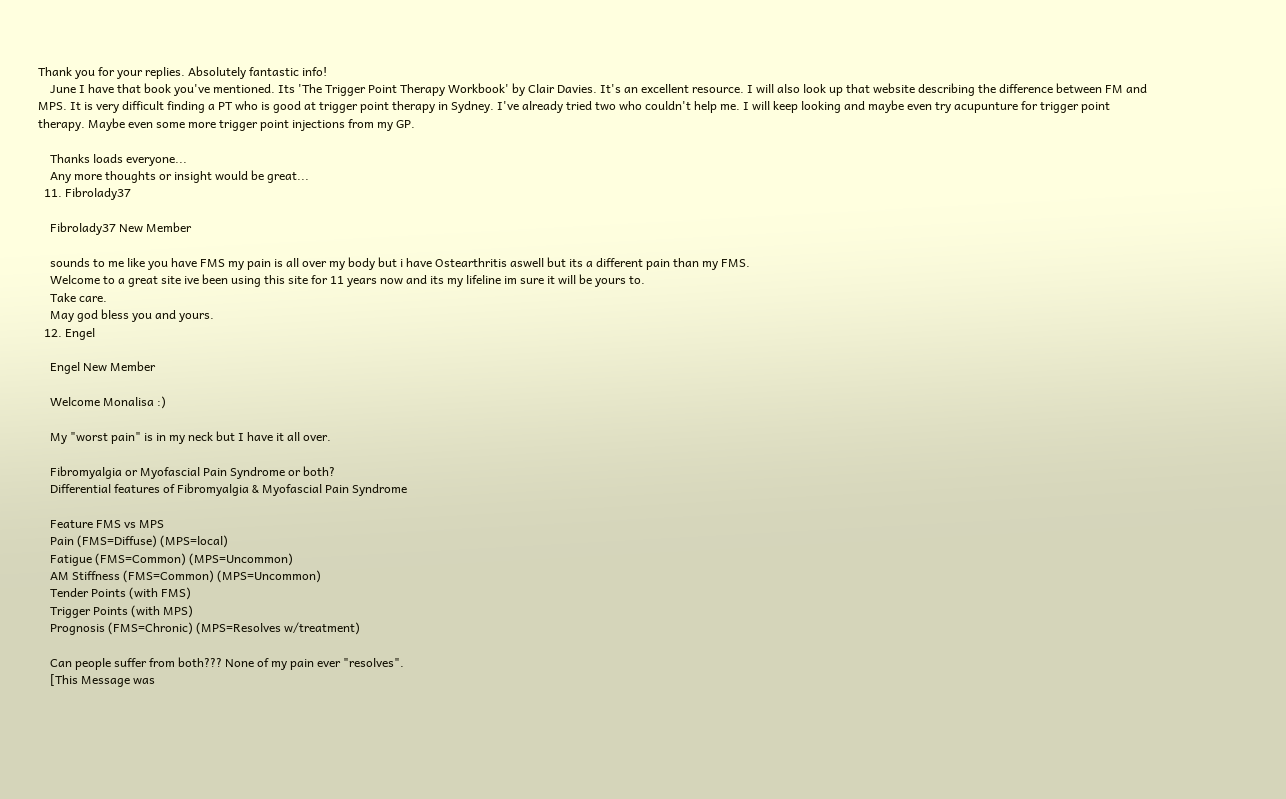Thank you for your replies. Absolutely fantastic info!
    June I have that book you've mentioned. Its 'The Trigger Point Therapy Workbook' by Clair Davies. It's an excellent resource. I will also look up that website describing the difference between FM and MPS. It is very difficult finding a PT who is good at trigger point therapy in Sydney. I've already tried two who couldn't help me. I will keep looking and maybe even try acupunture for trigger point therapy. Maybe even some more trigger point injections from my GP.

    Thanks loads everyone...
    Any more thoughts or insight would be great...
  11. Fibrolady37

    Fibrolady37 New Member

    sounds to me like you have FMS my pain is all over my body but i have Ostearthritis aswell but its a different pain than my FMS.
    Welcome to a great site ive been using this site for 11 years now and its my lifeline im sure it will be yours to.
    Take care.
    May god bless you and yours.
  12. Engel

    Engel New Member

    Welcome Monalisa :)

    My "worst pain" is in my neck but I have it all over.

    Fibromyalgia or Myofascial Pain Syndrome or both?
    Differential features of Fibromyalgia & Myofascial Pain Syndrome

    Feature FMS vs MPS
    Pain (FMS=Diffuse) (MPS=local)
    Fatigue (FMS=Common) (MPS=Uncommon)
    AM Stiffness (FMS=Common) (MPS=Uncommon)
    Tender Points (with FMS)
    Trigger Points (with MPS)
    Prognosis (FMS=Chronic) (MPS=Resolves w/treatment)

    Can people suffer from both??? None of my pain ever "resolves".
    [This Message was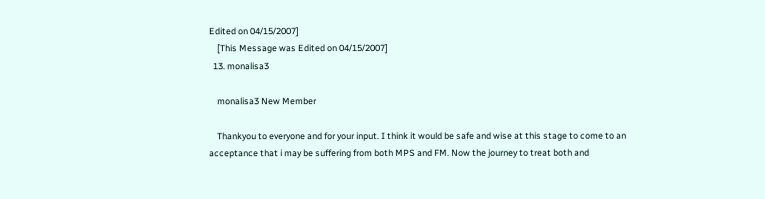Edited on 04/15/2007]
    [This Message was Edited on 04/15/2007]
  13. monalisa3

    monalisa3 New Member

    Thankyou to everyone and for your input. I think it would be safe and wise at this stage to come to an acceptance that i may be suffering from both MPS and FM. Now the journey to treat both and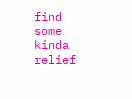find some kinda relief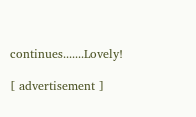continues.......Lovely!

[ advertisement ]